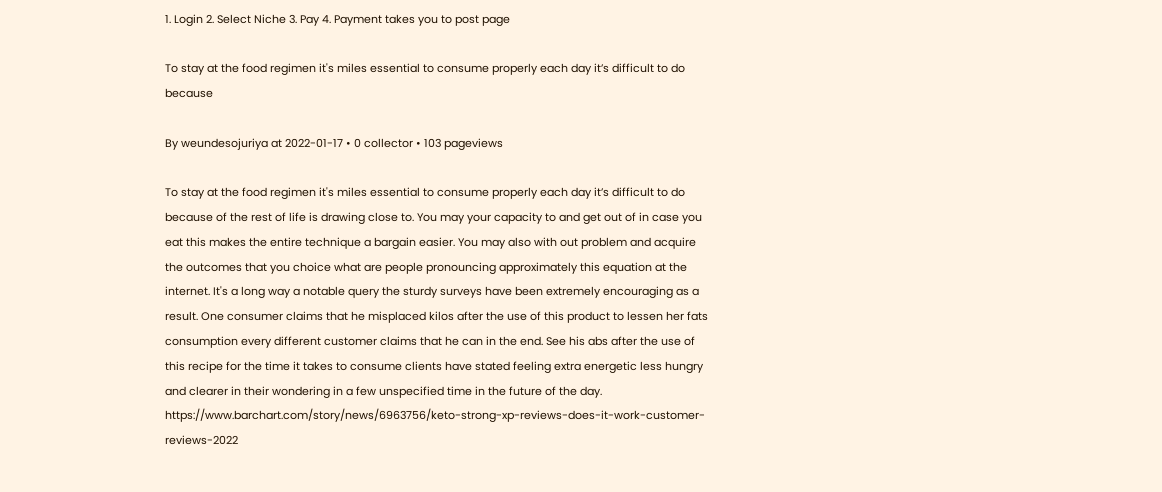1. Login 2. Select Niche 3. Pay 4. Payment takes you to post page

To stay at the food regimen it's miles essential to consume properly each day it’s difficult to do because

By weundesojuriya at 2022-01-17 • 0 collector • 103 pageviews

To stay at the food regimen it's miles essential to consume properly each day it’s difficult to do because of the rest of life is drawing close to. You may your capacity to and get out of in case you eat this makes the entire technique a bargain easier. You may also with out problem and acquire the outcomes that you choice what are people pronouncing approximately this equation at the internet. It's a long way a notable query the sturdy surveys have been extremely encouraging as a result. One consumer claims that he misplaced kilos after the use of this product to lessen her fats consumption every different customer claims that he can in the end. See his abs after the use of this recipe for the time it takes to consume clients have stated feeling extra energetic less hungry and clearer in their wondering in a few unspecified time in the future of the day. https://www.barchart.com/story/news/6963756/keto-strong-xp-reviews-does-it-work-customer-reviews-2022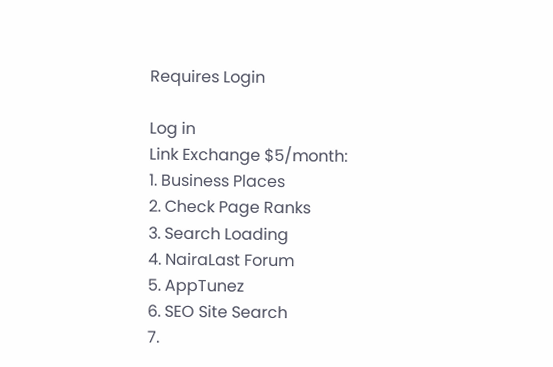Requires Login

Log in
Link Exchange $5/month:
1. Business Places
2. Check Page Ranks
3. Search Loading
4. NairaLast Forum
5. AppTunez
6. SEO Site Search
7.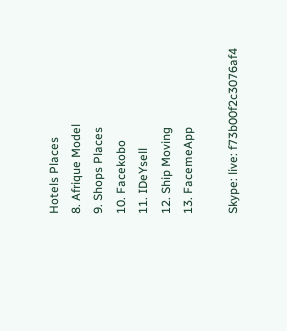Hotels Places
8. Afrique Model
9. Shops Places
10. Facekobo
11. IDeYsell
12. Ship Moving
13. FacemeApp

Skype: live: f73b00f2c3076af4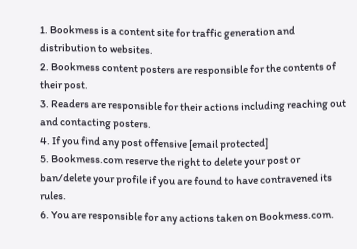1. Bookmess is a content site for traffic generation and distribution to websites.
2. Bookmess content posters are responsible for the contents of their post.
3. Readers are responsible for their actions including reaching out and contacting posters.
4. If you find any post offensive [email protected]
5. Bookmess.com reserve the right to delete your post or ban/delete your profile if you are found to have contravened its rules.
6. You are responsible for any actions taken on Bookmess.com.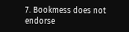7. Bookmess does not endorse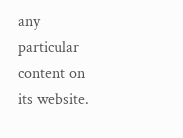any particular content on its website.